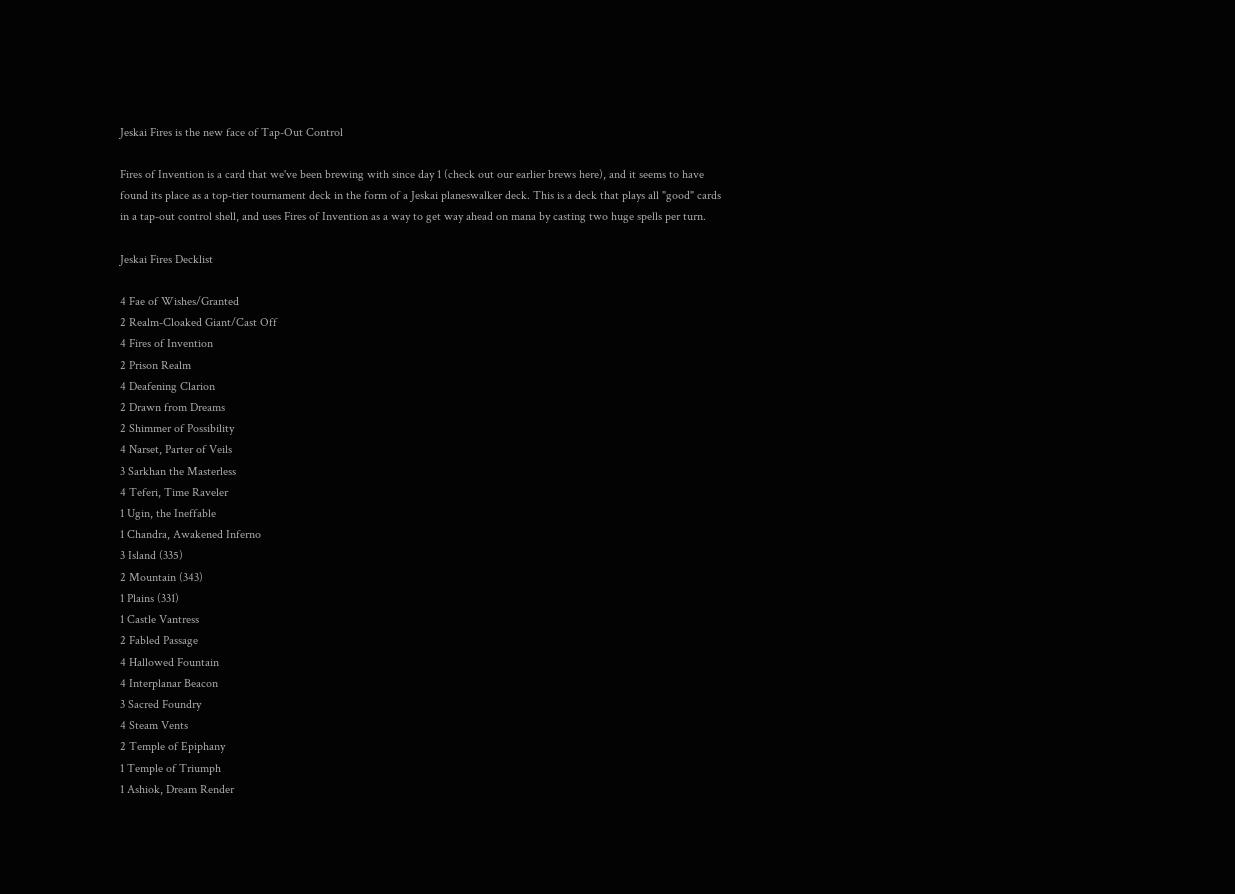Jeskai Fires is the new face of Tap-Out Control

Fires of Invention is a card that we've been brewing with since day 1 (check out our earlier brews here), and it seems to have found its place as a top-tier tournament deck in the form of a Jeskai planeswalker deck. This is a deck that plays all "good" cards in a tap-out control shell, and uses Fires of Invention as a way to get way ahead on mana by casting two huge spells per turn.

Jeskai Fires Decklist

4 Fae of Wishes/Granted
2 Realm-Cloaked Giant/Cast Off
4 Fires of Invention
2 Prison Realm
4 Deafening Clarion
2 Drawn from Dreams
2 Shimmer of Possibility
4 Narset, Parter of Veils
3 Sarkhan the Masterless
4 Teferi, Time Raveler
1 Ugin, the Ineffable
1 Chandra, Awakened Inferno
3 Island (335)
2 Mountain (343)
1 Plains (331)
1 Castle Vantress
2 Fabled Passage
4 Hallowed Fountain
4 Interplanar Beacon
3 Sacred Foundry
4 Steam Vents
2 Temple of Epiphany
1 Temple of Triumph
1 Ashiok, Dream Render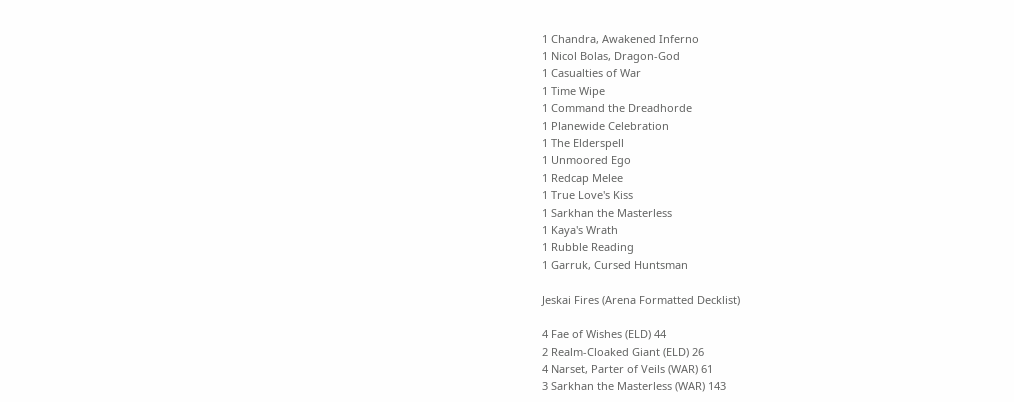1 Chandra, Awakened Inferno
1 Nicol Bolas, Dragon-God
1 Casualties of War
1 Time Wipe
1 Command the Dreadhorde
1 Planewide Celebration
1 The Elderspell
1 Unmoored Ego
1 Redcap Melee
1 True Love's Kiss
1 Sarkhan the Masterless
1 Kaya's Wrath
1 Rubble Reading
1 Garruk, Cursed Huntsman

Jeskai Fires (Arena Formatted Decklist)

4 Fae of Wishes (ELD) 44
2 Realm-Cloaked Giant (ELD) 26
4 Narset, Parter of Veils (WAR) 61
3 Sarkhan the Masterless (WAR) 143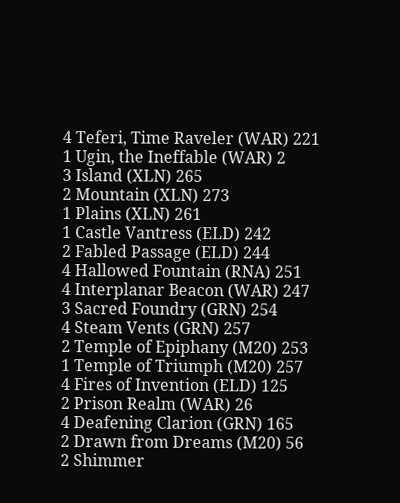4 Teferi, Time Raveler (WAR) 221
1 Ugin, the Ineffable (WAR) 2
3 Island (XLN) 265
2 Mountain (XLN) 273
1 Plains (XLN) 261
1 Castle Vantress (ELD) 242
2 Fabled Passage (ELD) 244
4 Hallowed Fountain (RNA) 251
4 Interplanar Beacon (WAR) 247
3 Sacred Foundry (GRN) 254
4 Steam Vents (GRN) 257
2 Temple of Epiphany (M20) 253
1 Temple of Triumph (M20) 257
4 Fires of Invention (ELD) 125
2 Prison Realm (WAR) 26
4 Deafening Clarion (GRN) 165
2 Drawn from Dreams (M20) 56
2 Shimmer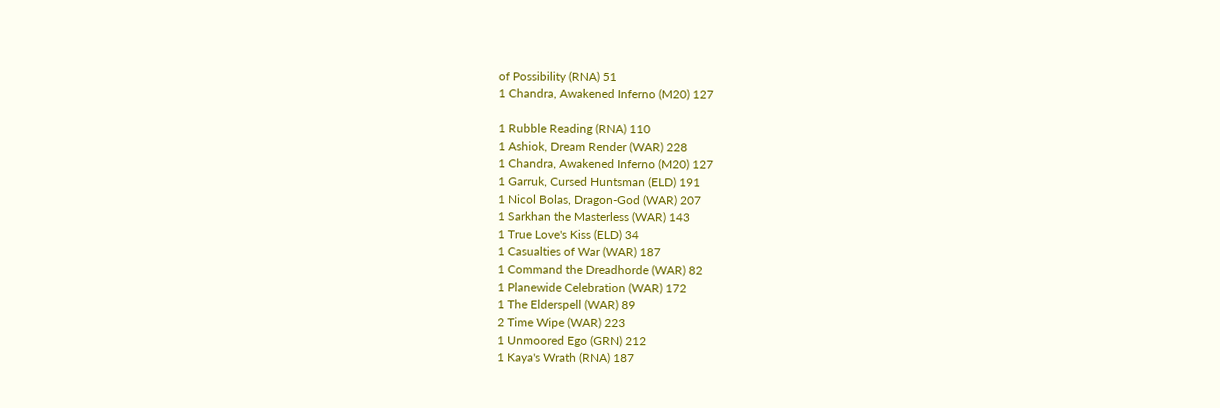of Possibility (RNA) 51
1 Chandra, Awakened Inferno (M20) 127

1 Rubble Reading (RNA) 110
1 Ashiok, Dream Render (WAR) 228
1 Chandra, Awakened Inferno (M20) 127
1 Garruk, Cursed Huntsman (ELD) 191
1 Nicol Bolas, Dragon-God (WAR) 207
1 Sarkhan the Masterless (WAR) 143
1 True Love's Kiss (ELD) 34
1 Casualties of War (WAR) 187
1 Command the Dreadhorde (WAR) 82
1 Planewide Celebration (WAR) 172
1 The Elderspell (WAR) 89
2 Time Wipe (WAR) 223
1 Unmoored Ego (GRN) 212
1 Kaya's Wrath (RNA) 187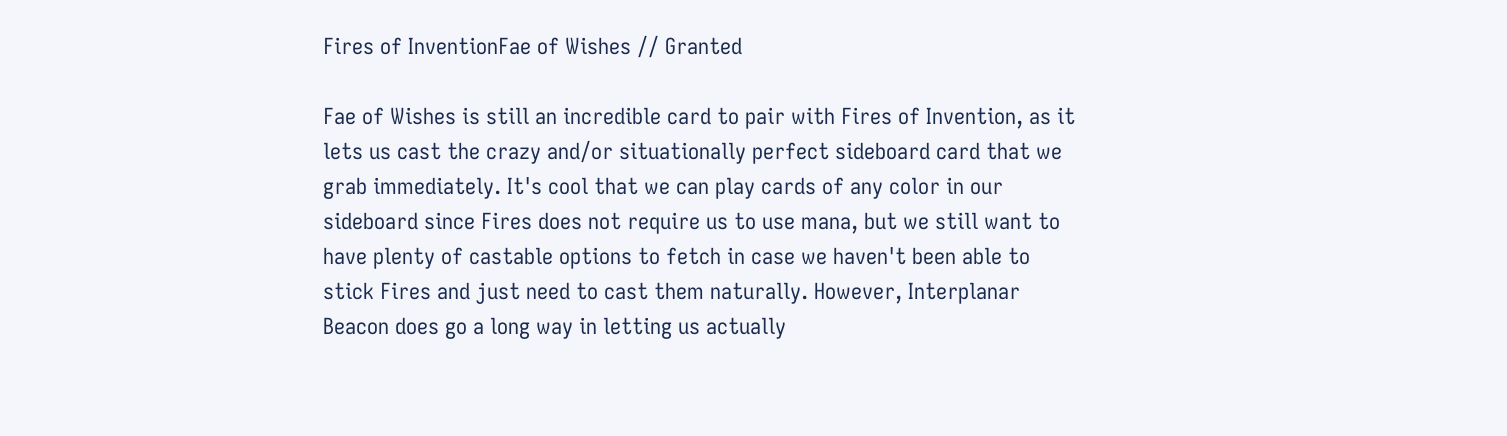Fires of InventionFae of Wishes // Granted

Fae of Wishes is still an incredible card to pair with Fires of Invention, as it lets us cast the crazy and/or situationally perfect sideboard card that we grab immediately. It's cool that we can play cards of any color in our sideboard since Fires does not require us to use mana, but we still want to have plenty of castable options to fetch in case we haven't been able to stick Fires and just need to cast them naturally. However, Interplanar Beacon does go a long way in letting us actually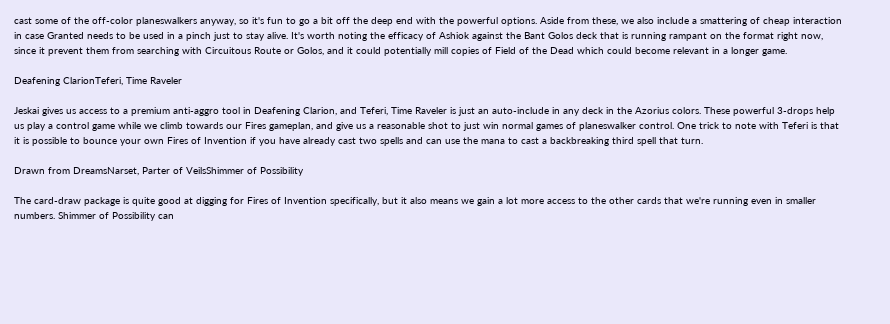cast some of the off-color planeswalkers anyway, so it's fun to go a bit off the deep end with the powerful options. Aside from these, we also include a smattering of cheap interaction in case Granted needs to be used in a pinch just to stay alive. It's worth noting the efficacy of Ashiok against the Bant Golos deck that is running rampant on the format right now, since it prevent them from searching with Circuitous Route or Golos, and it could potentially mill copies of Field of the Dead which could become relevant in a longer game.

Deafening ClarionTeferi, Time Raveler

Jeskai gives us access to a premium anti-aggro tool in Deafening Clarion, and Teferi, Time Raveler is just an auto-include in any deck in the Azorius colors. These powerful 3-drops help us play a control game while we climb towards our Fires gameplan, and give us a reasonable shot to just win normal games of planeswalker control. One trick to note with Teferi is that it is possible to bounce your own Fires of Invention if you have already cast two spells and can use the mana to cast a backbreaking third spell that turn.

Drawn from DreamsNarset, Parter of VeilsShimmer of Possibility

The card-draw package is quite good at digging for Fires of Invention specifically, but it also means we gain a lot more access to the other cards that we're running even in smaller numbers. Shimmer of Possibility can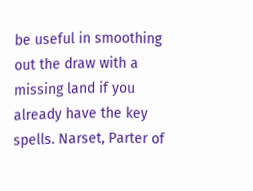be useful in smoothing out the draw with a missing land if you already have the key spells. Narset, Parter of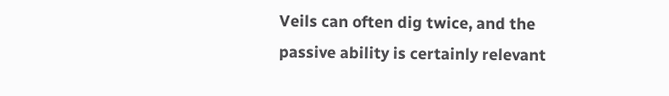Veils can often dig twice, and the passive ability is certainly relevant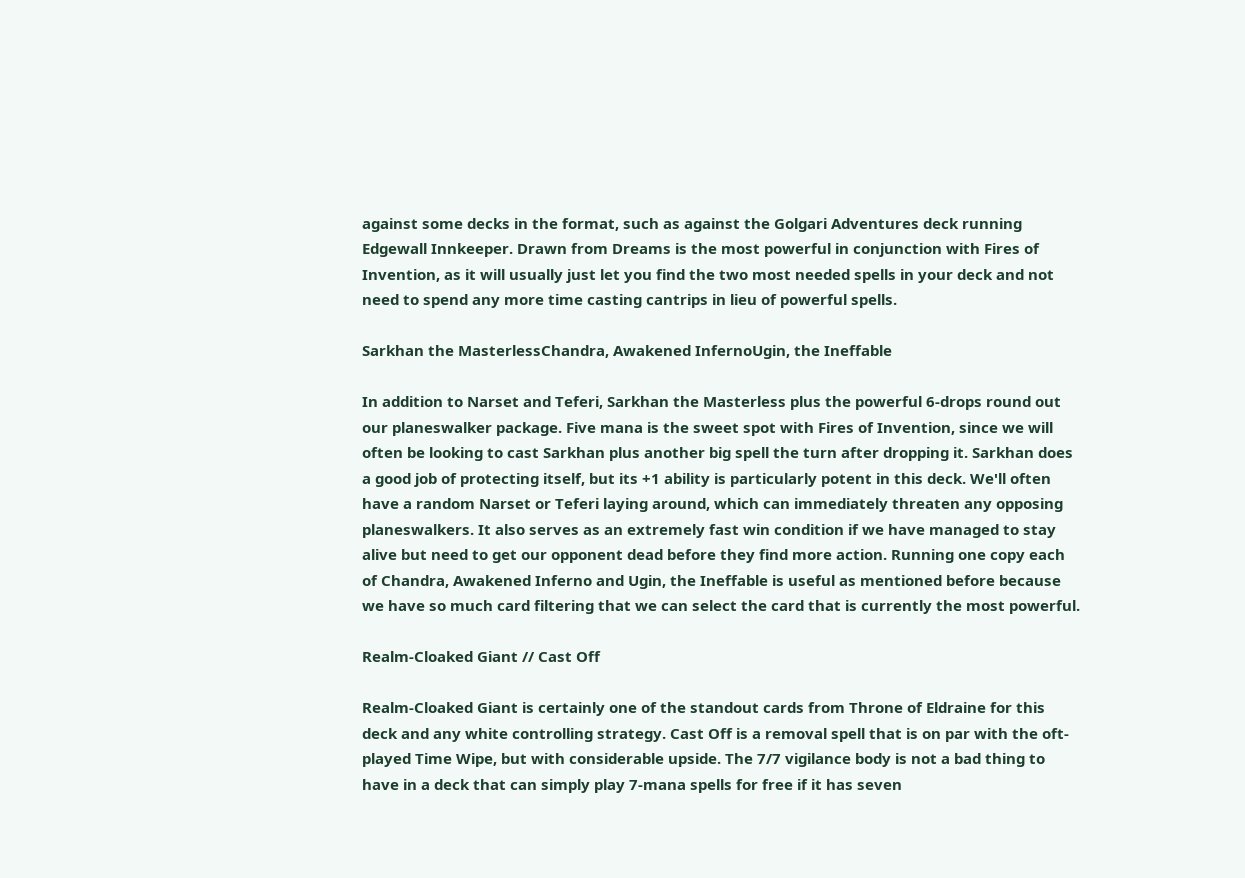against some decks in the format, such as against the Golgari Adventures deck running Edgewall Innkeeper. Drawn from Dreams is the most powerful in conjunction with Fires of Invention, as it will usually just let you find the two most needed spells in your deck and not need to spend any more time casting cantrips in lieu of powerful spells.

Sarkhan the MasterlessChandra, Awakened InfernoUgin, the Ineffable

In addition to Narset and Teferi, Sarkhan the Masterless plus the powerful 6-drops round out our planeswalker package. Five mana is the sweet spot with Fires of Invention, since we will often be looking to cast Sarkhan plus another big spell the turn after dropping it. Sarkhan does a good job of protecting itself, but its +1 ability is particularly potent in this deck. We'll often have a random Narset or Teferi laying around, which can immediately threaten any opposing planeswalkers. It also serves as an extremely fast win condition if we have managed to stay alive but need to get our opponent dead before they find more action. Running one copy each of Chandra, Awakened Inferno and Ugin, the Ineffable is useful as mentioned before because we have so much card filtering that we can select the card that is currently the most powerful.

Realm-Cloaked Giant // Cast Off

Realm-Cloaked Giant is certainly one of the standout cards from Throne of Eldraine for this deck and any white controlling strategy. Cast Off is a removal spell that is on par with the oft-played Time Wipe, but with considerable upside. The 7/7 vigilance body is not a bad thing to have in a deck that can simply play 7-mana spells for free if it has seven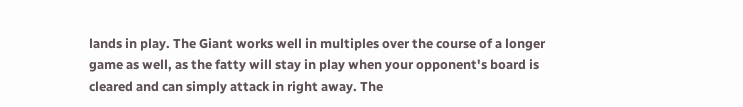lands in play. The Giant works well in multiples over the course of a longer game as well, as the fatty will stay in play when your opponent's board is cleared and can simply attack in right away. The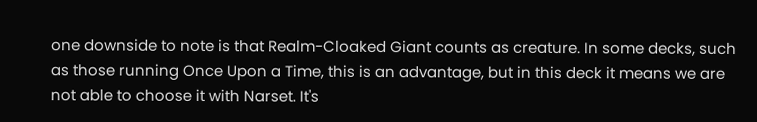one downside to note is that Realm-Cloaked Giant counts as creature. In some decks, such as those running Once Upon a Time, this is an advantage, but in this deck it means we are not able to choose it with Narset. It's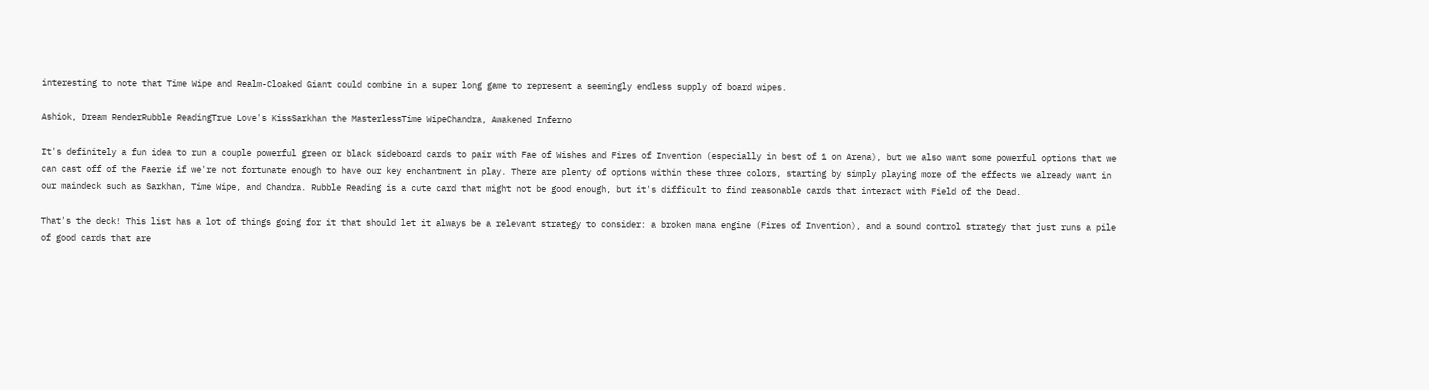interesting to note that Time Wipe and Realm-Cloaked Giant could combine in a super long game to represent a seemingly endless supply of board wipes.

Ashiok, Dream RenderRubble ReadingTrue Love's KissSarkhan the MasterlessTime WipeChandra, Awakened Inferno

It's definitely a fun idea to run a couple powerful green or black sideboard cards to pair with Fae of Wishes and Fires of Invention (especially in best of 1 on Arena), but we also want some powerful options that we can cast off of the Faerie if we're not fortunate enough to have our key enchantment in play. There are plenty of options within these three colors, starting by simply playing more of the effects we already want in our maindeck such as Sarkhan, Time Wipe, and Chandra. Rubble Reading is a cute card that might not be good enough, but it's difficult to find reasonable cards that interact with Field of the Dead.

That's the deck! This list has a lot of things going for it that should let it always be a relevant strategy to consider: a broken mana engine (Fires of Invention), and a sound control strategy that just runs a pile of good cards that are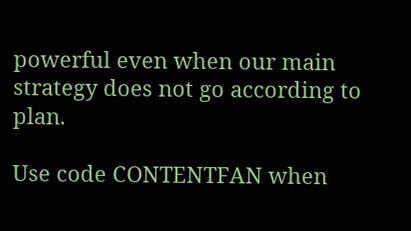powerful even when our main strategy does not go according to plan.

Use code CONTENTFAN when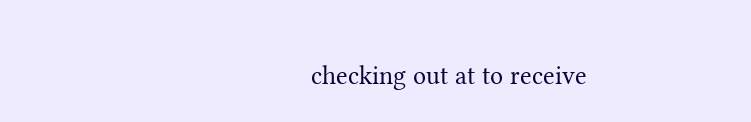checking out at to receive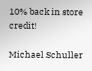10% back in store credit!

Michael Schuller